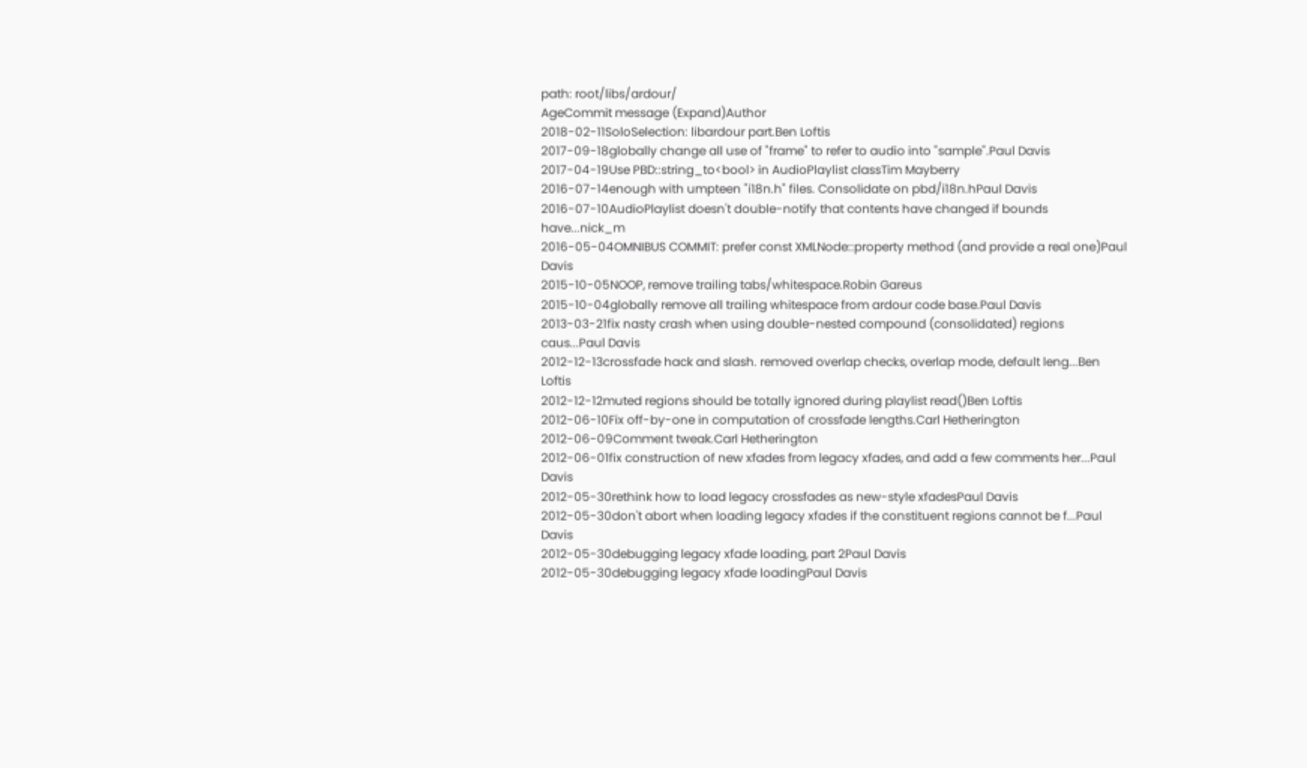path: root/libs/ardour/
AgeCommit message (Expand)Author
2018-02-11SoloSelection: libardour part.Ben Loftis
2017-09-18globally change all use of "frame" to refer to audio into "sample".Paul Davis
2017-04-19Use PBD::string_to<bool> in AudioPlaylist classTim Mayberry
2016-07-14enough with umpteen "i18n.h" files. Consolidate on pbd/i18n.hPaul Davis
2016-07-10AudioPlaylist doesn't double-notify that contents have changed if bounds have...nick_m
2016-05-04OMNIBUS COMMIT: prefer const XMLNode::property method (and provide a real one)Paul Davis
2015-10-05NOOP, remove trailing tabs/whitespace.Robin Gareus
2015-10-04globally remove all trailing whitespace from ardour code base.Paul Davis
2013-03-21fix nasty crash when using double-nested compound (consolidated) regions caus...Paul Davis
2012-12-13crossfade hack and slash. removed overlap checks, overlap mode, default leng...Ben Loftis
2012-12-12muted regions should be totally ignored during playlist read()Ben Loftis
2012-06-10Fix off-by-one in computation of crossfade lengths.Carl Hetherington
2012-06-09Comment tweak.Carl Hetherington
2012-06-01fix construction of new xfades from legacy xfades, and add a few comments her...Paul Davis
2012-05-30rethink how to load legacy crossfades as new-style xfadesPaul Davis
2012-05-30don't abort when loading legacy xfades if the constituent regions cannot be f...Paul Davis
2012-05-30debugging legacy xfade loading, part 2Paul Davis
2012-05-30debugging legacy xfade loadingPaul Davis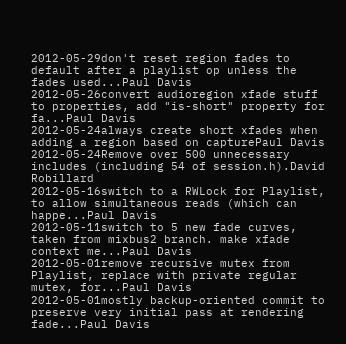2012-05-29don't reset region fades to default after a playlist op unless the fades used...Paul Davis
2012-05-26convert audioregion xfade stuff to properties, add "is-short" property for fa...Paul Davis
2012-05-24always create short xfades when adding a region based on capturePaul Davis
2012-05-24Remove over 500 unnecessary includes (including 54 of session.h).David Robillard
2012-05-16switch to a RWLock for Playlist, to allow simultaneous reads (which can happe...Paul Davis
2012-05-11switch to 5 new fade curves, taken from mixbus2 branch. make xfade context me...Paul Davis
2012-05-01remove recursive mutex from Playlist, replace with private regular mutex, for...Paul Davis
2012-05-01mostly backup-oriented commit to preserve very initial pass at rendering fade...Paul Davis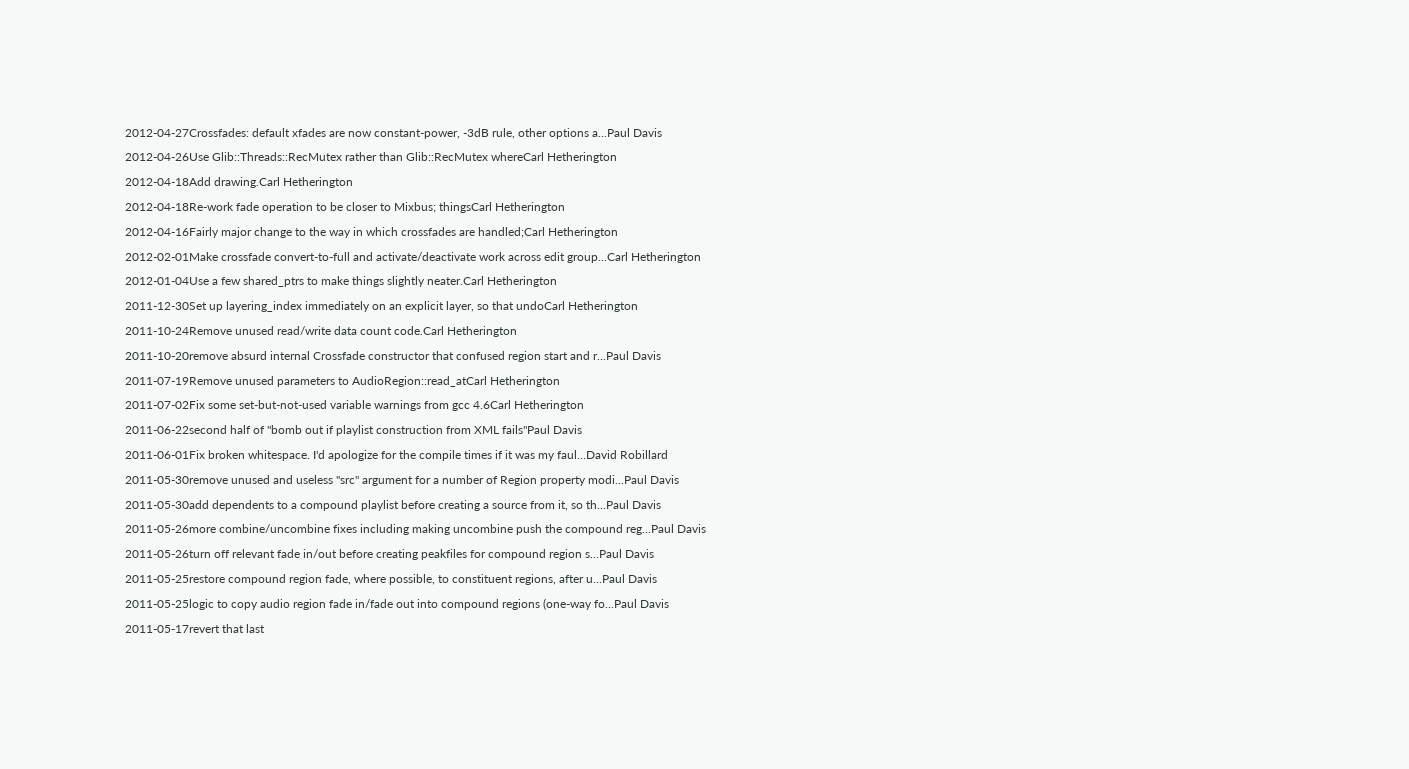2012-04-27Crossfades: default xfades are now constant-power, -3dB rule, other options a...Paul Davis
2012-04-26Use Glib::Threads::RecMutex rather than Glib::RecMutex whereCarl Hetherington
2012-04-18Add drawing.Carl Hetherington
2012-04-18Re-work fade operation to be closer to Mixbus; thingsCarl Hetherington
2012-04-16Fairly major change to the way in which crossfades are handled;Carl Hetherington
2012-02-01Make crossfade convert-to-full and activate/deactivate work across edit group...Carl Hetherington
2012-01-04Use a few shared_ptrs to make things slightly neater.Carl Hetherington
2011-12-30Set up layering_index immediately on an explicit layer, so that undoCarl Hetherington
2011-10-24Remove unused read/write data count code.Carl Hetherington
2011-10-20remove absurd internal Crossfade constructor that confused region start and r...Paul Davis
2011-07-19Remove unused parameters to AudioRegion::read_atCarl Hetherington
2011-07-02Fix some set-but-not-used variable warnings from gcc 4.6Carl Hetherington
2011-06-22second half of "bomb out if playlist construction from XML fails"Paul Davis
2011-06-01Fix broken whitespace. I'd apologize for the compile times if it was my faul...David Robillard
2011-05-30remove unused and useless "src" argument for a number of Region property modi...Paul Davis
2011-05-30add dependents to a compound playlist before creating a source from it, so th...Paul Davis
2011-05-26more combine/uncombine fixes including making uncombine push the compound reg...Paul Davis
2011-05-26turn off relevant fade in/out before creating peakfiles for compound region s...Paul Davis
2011-05-25restore compound region fade, where possible, to constituent regions, after u...Paul Davis
2011-05-25logic to copy audio region fade in/fade out into compound regions (one-way fo...Paul Davis
2011-05-17revert that last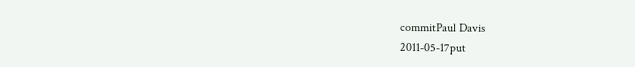commitPaul Davis
2011-05-17put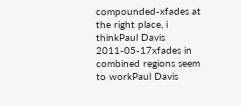compounded-xfades at the right place, i thinkPaul Davis
2011-05-17xfades in combined regions seem to workPaul Davis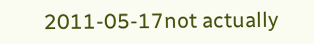2011-05-17not actually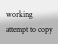working attempt to copy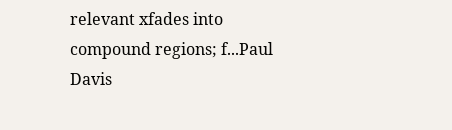relevant xfades into compound regions; f...Paul Davis